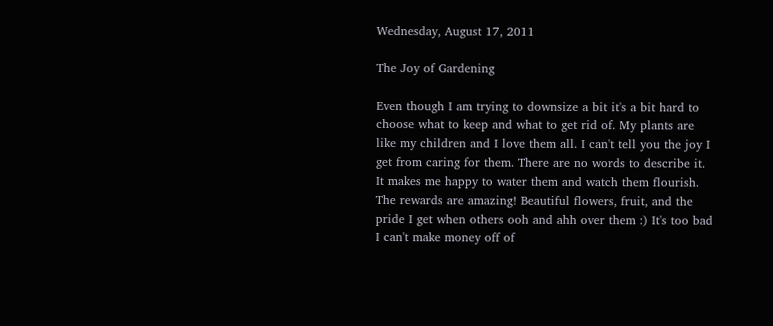Wednesday, August 17, 2011

The Joy of Gardening

Even though I am trying to downsize a bit it's a bit hard to choose what to keep and what to get rid of. My plants are like my children and I love them all. I can't tell you the joy I get from caring for them. There are no words to describe it. It makes me happy to water them and watch them flourish. The rewards are amazing! Beautiful flowers, fruit, and the pride I get when others ooh and ahh over them :) It's too bad I can't make money off of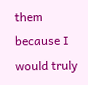them because I would truly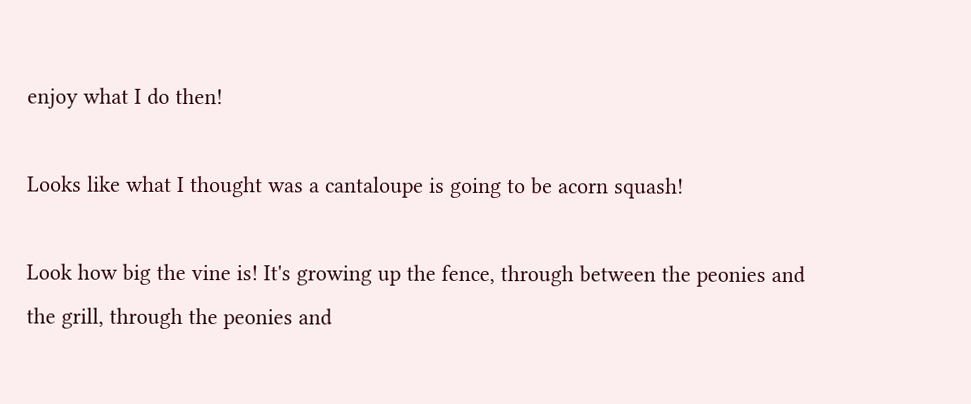enjoy what I do then!

Looks like what I thought was a cantaloupe is going to be acorn squash!

Look how big the vine is! It's growing up the fence, through between the peonies and the grill, through the peonies and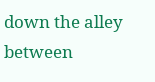down the alley between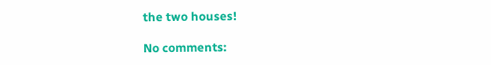the two houses!

No comments: